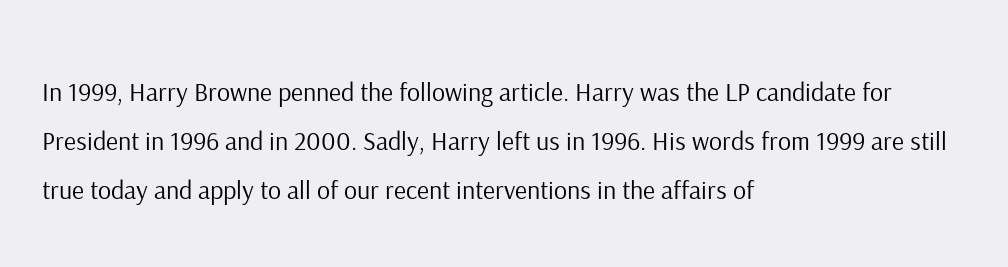In 1999, Harry Browne penned the following article. Harry was the LP candidate for President in 1996 and in 2000. Sadly, Harry left us in 1996. His words from 1999 are still true today and apply to all of our recent interventions in the affairs of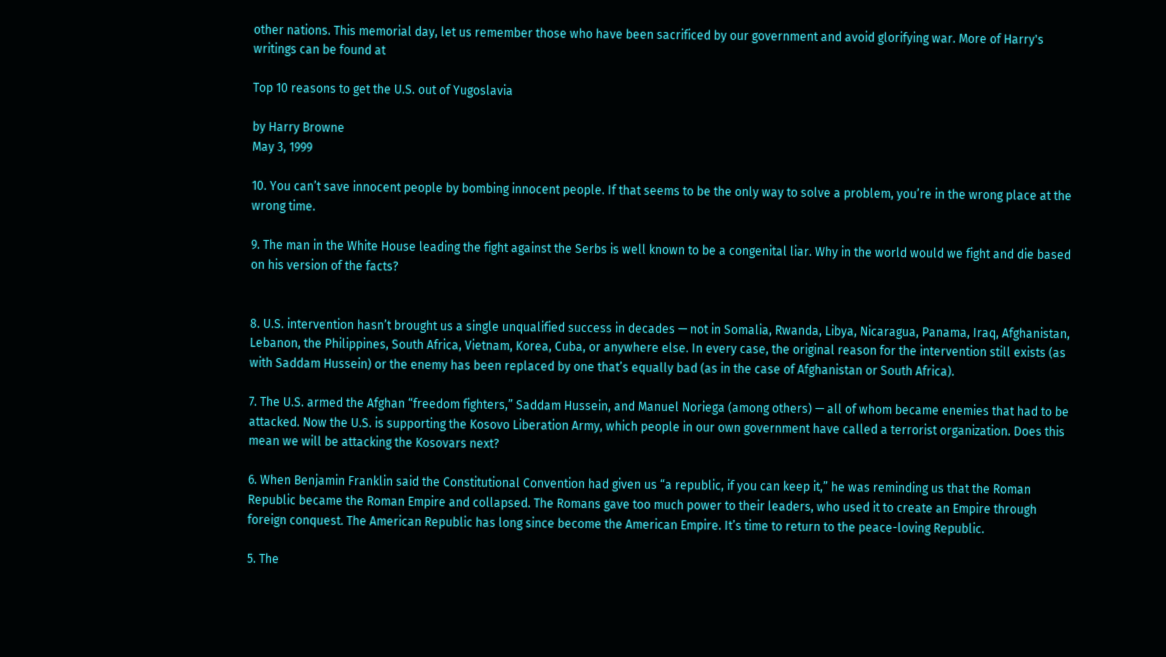other nations. This memorial day, let us remember those who have been sacrificed by our government and avoid glorifying war. More of Harry's writings can be found at

Top 10 reasons to get the U.S. out of Yugoslavia

by Harry Browne
May 3, 1999

10. You can’t save innocent people by bombing innocent people. If that seems to be the only way to solve a problem, you’re in the wrong place at the wrong time.

9. The man in the White House leading the fight against the Serbs is well known to be a congenital liar. Why in the world would we fight and die based on his version of the facts?


8. U.S. intervention hasn’t brought us a single unqualified success in decades — not in Somalia, Rwanda, Libya, Nicaragua, Panama, Iraq, Afghanistan, Lebanon, the Philippines, South Africa, Vietnam, Korea, Cuba, or anywhere else. In every case, the original reason for the intervention still exists (as with Saddam Hussein) or the enemy has been replaced by one that’s equally bad (as in the case of Afghanistan or South Africa).

7. The U.S. armed the Afghan “freedom fighters,” Saddam Hussein, and Manuel Noriega (among others) — all of whom became enemies that had to be attacked. Now the U.S. is supporting the Kosovo Liberation Army, which people in our own government have called a terrorist organization. Does this mean we will be attacking the Kosovars next?

6. When Benjamin Franklin said the Constitutional Convention had given us “a republic, if you can keep it,” he was reminding us that the Roman Republic became the Roman Empire and collapsed. The Romans gave too much power to their leaders, who used it to create an Empire through foreign conquest. The American Republic has long since become the American Empire. It’s time to return to the peace-loving Republic.

5. The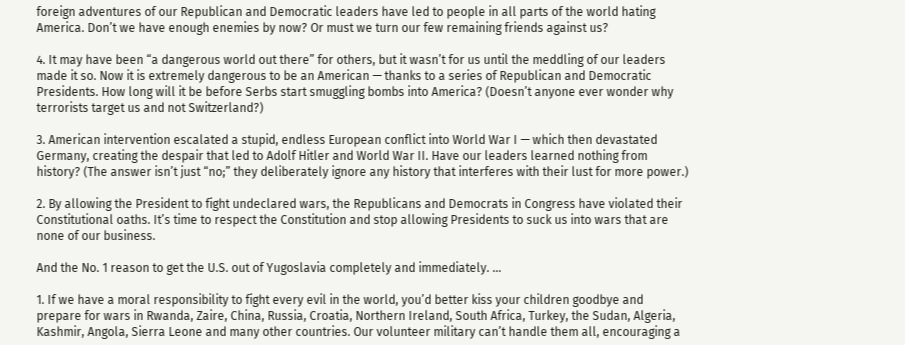foreign adventures of our Republican and Democratic leaders have led to people in all parts of the world hating America. Don’t we have enough enemies by now? Or must we turn our few remaining friends against us?

4. It may have been “a dangerous world out there” for others, but it wasn’t for us until the meddling of our leaders made it so. Now it is extremely dangerous to be an American — thanks to a series of Republican and Democratic Presidents. How long will it be before Serbs start smuggling bombs into America? (Doesn’t anyone ever wonder why terrorists target us and not Switzerland?)

3. American intervention escalated a stupid, endless European conflict into World War I — which then devastated Germany, creating the despair that led to Adolf Hitler and World War II. Have our leaders learned nothing from history? (The answer isn’t just “no;” they deliberately ignore any history that interferes with their lust for more power.)

2. By allowing the President to fight undeclared wars, the Republicans and Democrats in Congress have violated their Constitutional oaths. It’s time to respect the Constitution and stop allowing Presidents to suck us into wars that are none of our business.

And the No. 1 reason to get the U.S. out of Yugoslavia completely and immediately. …

1. If we have a moral responsibility to fight every evil in the world, you’d better kiss your children goodbye and prepare for wars in Rwanda, Zaire, China, Russia, Croatia, Northern Ireland, South Africa, Turkey, the Sudan, Algeria, Kashmir, Angola, Sierra Leone and many other countries. Our volunteer military can’t handle them all, encouraging a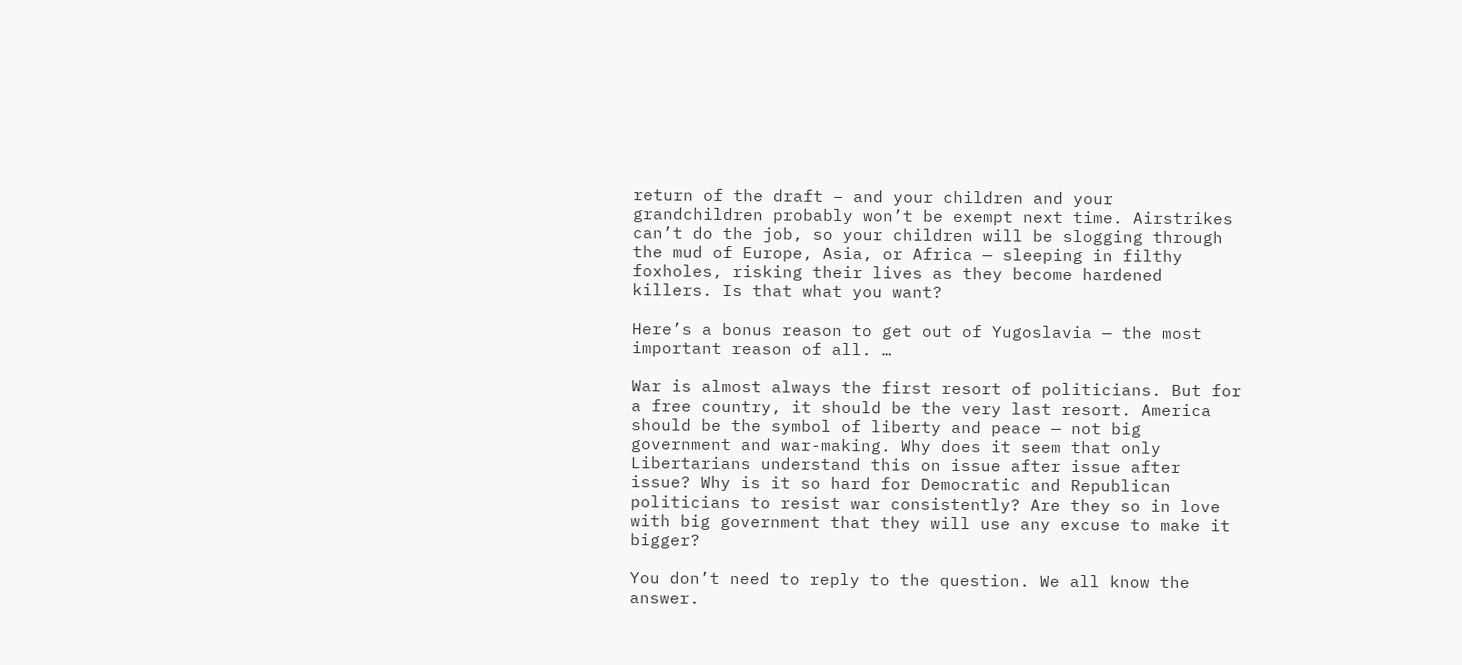return of the draft – and your children and your grandchildren probably won’t be exempt next time. Airstrikes can’t do the job, so your children will be slogging through the mud of Europe, Asia, or Africa — sleeping in filthy foxholes, risking their lives as they become hardened killers. Is that what you want?

Here’s a bonus reason to get out of Yugoslavia — the most important reason of all. …

War is almost always the first resort of politicians. But for a free country, it should be the very last resort. America should be the symbol of liberty and peace — not big government and war-making. Why does it seem that only Libertarians understand this on issue after issue after issue? Why is it so hard for Democratic and Republican politicians to resist war consistently? Are they so in love with big government that they will use any excuse to make it bigger?

You don’t need to reply to the question. We all know the answer.